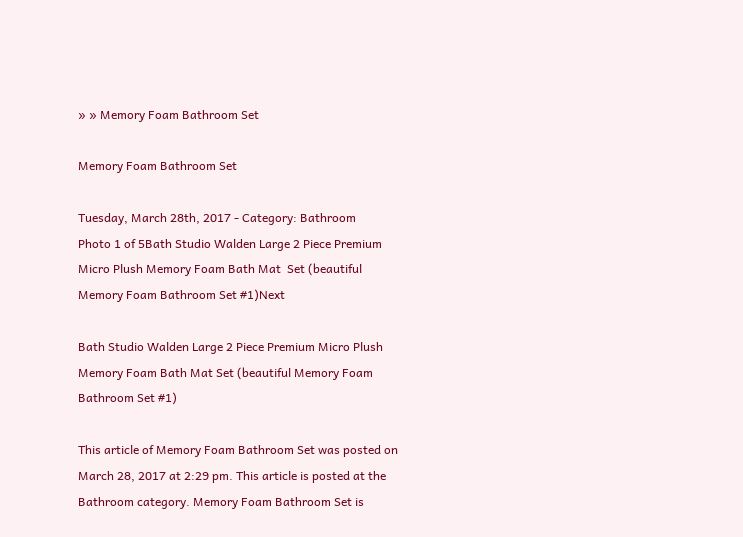» » Memory Foam Bathroom Set

Memory Foam Bathroom Set

Tuesday, March 28th, 2017 - Category: Bathroom
Photo 1 of 5Bath Studio Walden Large 2 Piece Premium Micro Plush Memory Foam Bath Mat  Set (beautiful Memory Foam Bathroom Set #1)Next

Bath Studio Walden Large 2 Piece Premium Micro Plush Memory Foam Bath Mat Set (beautiful Memory Foam Bathroom Set #1)

This article of Memory Foam Bathroom Set was posted on March 28, 2017 at 2:29 pm. This article is posted at the Bathroom category. Memory Foam Bathroom Set is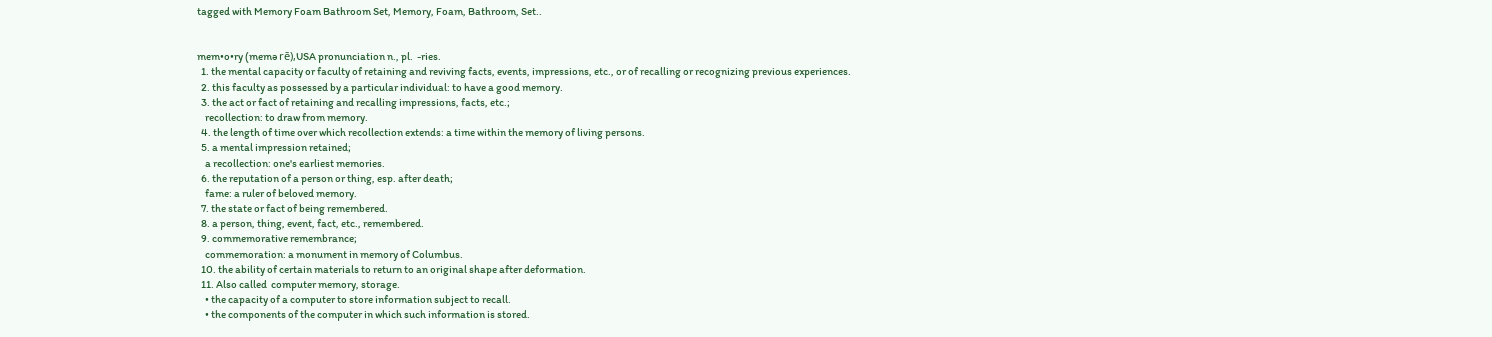tagged with Memory Foam Bathroom Set, Memory, Foam, Bathroom, Set..


mem•o•ry (memə rē),USA pronunciation n., pl.  -ries.
  1. the mental capacity or faculty of retaining and reviving facts, events, impressions, etc., or of recalling or recognizing previous experiences.
  2. this faculty as possessed by a particular individual: to have a good memory.
  3. the act or fact of retaining and recalling impressions, facts, etc.;
    recollection: to draw from memory.
  4. the length of time over which recollection extends: a time within the memory of living persons.
  5. a mental impression retained;
    a recollection: one's earliest memories.
  6. the reputation of a person or thing, esp. after death;
    fame: a ruler of beloved memory.
  7. the state or fact of being remembered.
  8. a person, thing, event, fact, etc., remembered.
  9. commemorative remembrance;
    commemoration: a monument in memory of Columbus.
  10. the ability of certain materials to return to an original shape after deformation.
  11. Also called  computer memory, storage.
    • the capacity of a computer to store information subject to recall.
    • the components of the computer in which such information is stored.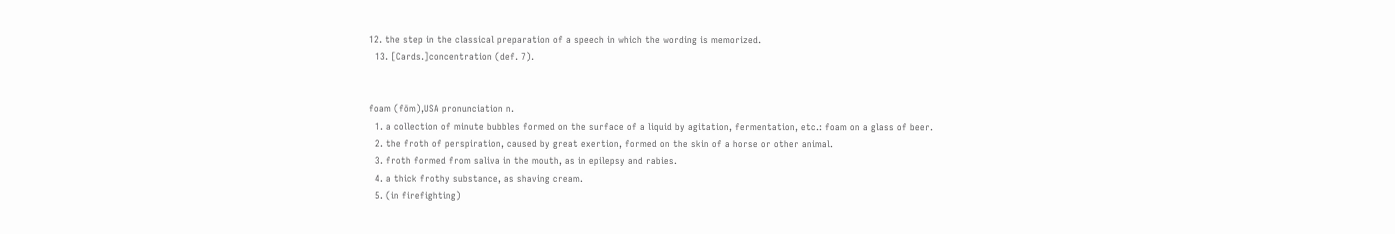12. the step in the classical preparation of a speech in which the wording is memorized.
  13. [Cards.]concentration (def. 7).


foam (fōm),USA pronunciation n.
  1. a collection of minute bubbles formed on the surface of a liquid by agitation, fermentation, etc.: foam on a glass of beer.
  2. the froth of perspiration, caused by great exertion, formed on the skin of a horse or other animal.
  3. froth formed from saliva in the mouth, as in epilepsy and rabies.
  4. a thick frothy substance, as shaving cream.
  5. (in firefighting)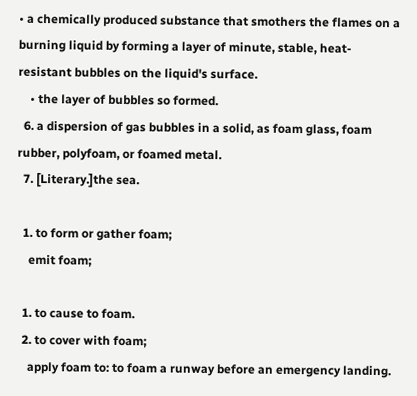• a chemically produced substance that smothers the flames on a burning liquid by forming a layer of minute, stable, heat-resistant bubbles on the liquid's surface.
    • the layer of bubbles so formed.
  6. a dispersion of gas bubbles in a solid, as foam glass, foam rubber, polyfoam, or foamed metal.
  7. [Literary.]the sea.

  1. to form or gather foam;
    emit foam;

  1. to cause to foam.
  2. to cover with foam;
    apply foam to: to foam a runway before an emergency landing.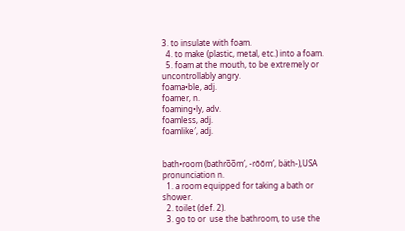3. to insulate with foam.
  4. to make (plastic, metal, etc.) into a foam.
  5. foam at the mouth, to be extremely or uncontrollably angry.
foama•ble, adj.
foamer, n.
foaming•ly, adv.
foamless, adj.
foamlike′, adj.


bath•room (bathro̅o̅m′, -rŏŏm′, bäth-),USA pronunciation n.
  1. a room equipped for taking a bath or shower.
  2. toilet (def. 2).
  3. go to or  use the bathroom, to use the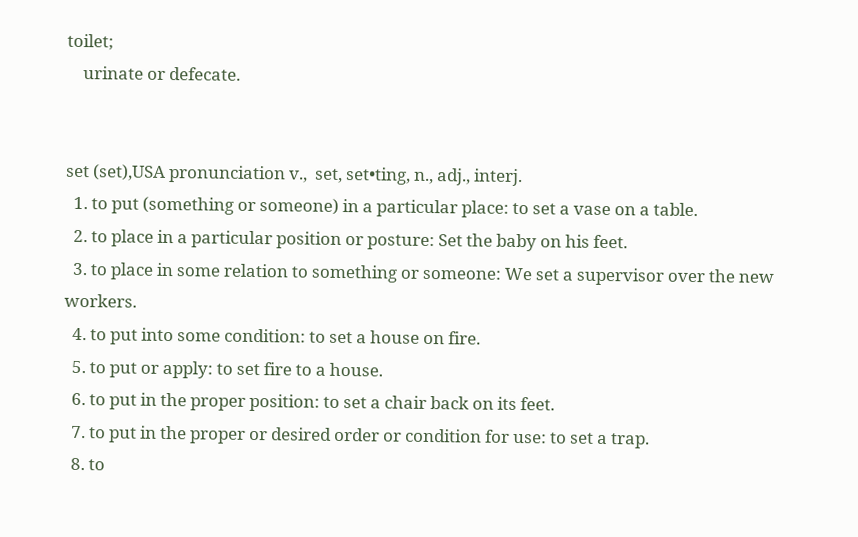toilet;
    urinate or defecate.


set (set),USA pronunciation v.,  set, set•ting, n., adj., interj.
  1. to put (something or someone) in a particular place: to set a vase on a table.
  2. to place in a particular position or posture: Set the baby on his feet.
  3. to place in some relation to something or someone: We set a supervisor over the new workers.
  4. to put into some condition: to set a house on fire.
  5. to put or apply: to set fire to a house.
  6. to put in the proper position: to set a chair back on its feet.
  7. to put in the proper or desired order or condition for use: to set a trap.
  8. to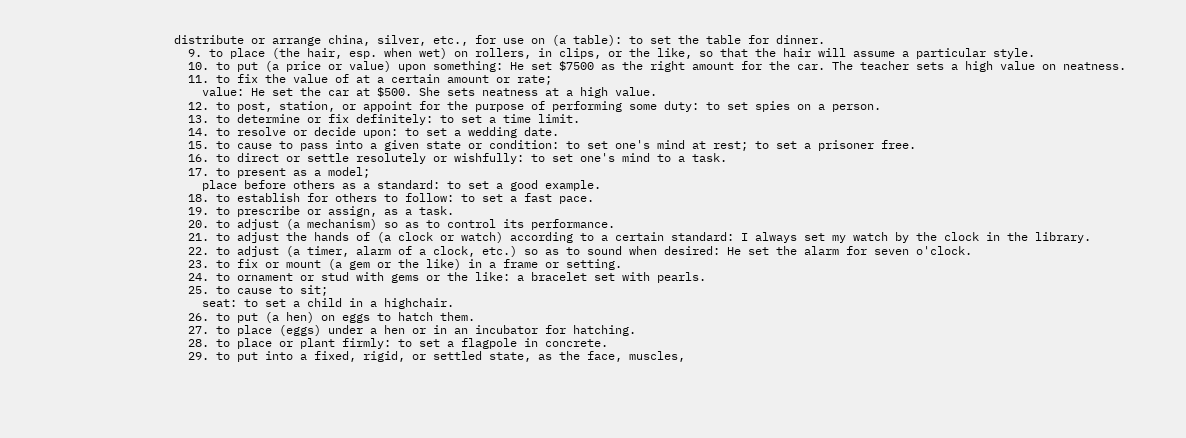distribute or arrange china, silver, etc., for use on (a table): to set the table for dinner.
  9. to place (the hair, esp. when wet) on rollers, in clips, or the like, so that the hair will assume a particular style.
  10. to put (a price or value) upon something: He set $7500 as the right amount for the car. The teacher sets a high value on neatness.
  11. to fix the value of at a certain amount or rate;
    value: He set the car at $500. She sets neatness at a high value.
  12. to post, station, or appoint for the purpose of performing some duty: to set spies on a person.
  13. to determine or fix definitely: to set a time limit.
  14. to resolve or decide upon: to set a wedding date.
  15. to cause to pass into a given state or condition: to set one's mind at rest; to set a prisoner free.
  16. to direct or settle resolutely or wishfully: to set one's mind to a task.
  17. to present as a model;
    place before others as a standard: to set a good example.
  18. to establish for others to follow: to set a fast pace.
  19. to prescribe or assign, as a task.
  20. to adjust (a mechanism) so as to control its performance.
  21. to adjust the hands of (a clock or watch) according to a certain standard: I always set my watch by the clock in the library.
  22. to adjust (a timer, alarm of a clock, etc.) so as to sound when desired: He set the alarm for seven o'clock.
  23. to fix or mount (a gem or the like) in a frame or setting.
  24. to ornament or stud with gems or the like: a bracelet set with pearls.
  25. to cause to sit;
    seat: to set a child in a highchair.
  26. to put (a hen) on eggs to hatch them.
  27. to place (eggs) under a hen or in an incubator for hatching.
  28. to place or plant firmly: to set a flagpole in concrete.
  29. to put into a fixed, rigid, or settled state, as the face, muscles,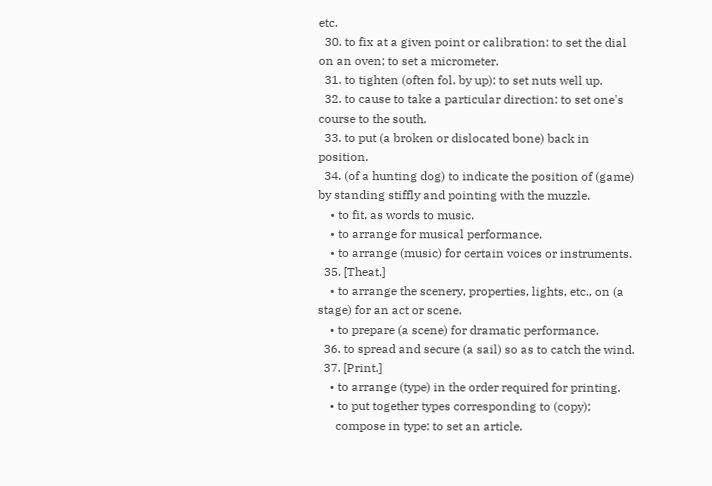etc.
  30. to fix at a given point or calibration: to set the dial on an oven; to set a micrometer.
  31. to tighten (often fol. by up): to set nuts well up.
  32. to cause to take a particular direction: to set one's course to the south.
  33. to put (a broken or dislocated bone) back in position.
  34. (of a hunting dog) to indicate the position of (game) by standing stiffly and pointing with the muzzle.
    • to fit, as words to music.
    • to arrange for musical performance.
    • to arrange (music) for certain voices or instruments.
  35. [Theat.]
    • to arrange the scenery, properties, lights, etc., on (a stage) for an act or scene.
    • to prepare (a scene) for dramatic performance.
  36. to spread and secure (a sail) so as to catch the wind.
  37. [Print.]
    • to arrange (type) in the order required for printing.
    • to put together types corresponding to (copy);
      compose in type: to set an article.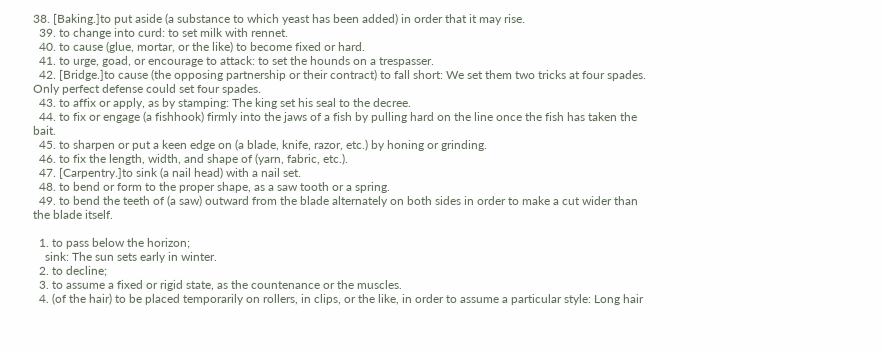38. [Baking.]to put aside (a substance to which yeast has been added) in order that it may rise.
  39. to change into curd: to set milk with rennet.
  40. to cause (glue, mortar, or the like) to become fixed or hard.
  41. to urge, goad, or encourage to attack: to set the hounds on a trespasser.
  42. [Bridge.]to cause (the opposing partnership or their contract) to fall short: We set them two tricks at four spades. Only perfect defense could set four spades.
  43. to affix or apply, as by stamping: The king set his seal to the decree.
  44. to fix or engage (a fishhook) firmly into the jaws of a fish by pulling hard on the line once the fish has taken the bait.
  45. to sharpen or put a keen edge on (a blade, knife, razor, etc.) by honing or grinding.
  46. to fix the length, width, and shape of (yarn, fabric, etc.).
  47. [Carpentry.]to sink (a nail head) with a nail set.
  48. to bend or form to the proper shape, as a saw tooth or a spring.
  49. to bend the teeth of (a saw) outward from the blade alternately on both sides in order to make a cut wider than the blade itself.

  1. to pass below the horizon;
    sink: The sun sets early in winter.
  2. to decline;
  3. to assume a fixed or rigid state, as the countenance or the muscles.
  4. (of the hair) to be placed temporarily on rollers, in clips, or the like, in order to assume a particular style: Long hair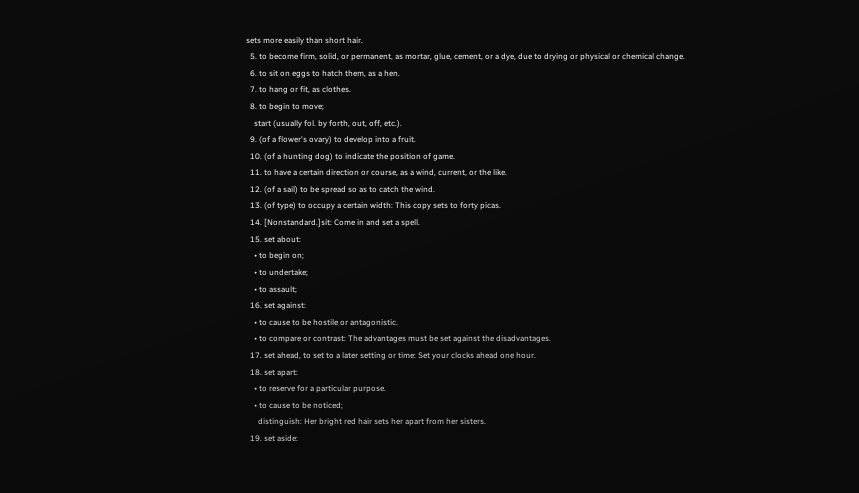sets more easily than short hair.
  5. to become firm, solid, or permanent, as mortar, glue, cement, or a dye, due to drying or physical or chemical change.
  6. to sit on eggs to hatch them, as a hen.
  7. to hang or fit, as clothes.
  8. to begin to move;
    start (usually fol. by forth, out, off, etc.).
  9. (of a flower's ovary) to develop into a fruit.
  10. (of a hunting dog) to indicate the position of game.
  11. to have a certain direction or course, as a wind, current, or the like.
  12. (of a sail) to be spread so as to catch the wind.
  13. (of type) to occupy a certain width: This copy sets to forty picas.
  14. [Nonstandard.]sit: Come in and set a spell.
  15. set about:
    • to begin on;
    • to undertake;
    • to assault;
  16. set against:
    • to cause to be hostile or antagonistic.
    • to compare or contrast: The advantages must be set against the disadvantages.
  17. set ahead, to set to a later setting or time: Set your clocks ahead one hour.
  18. set apart:
    • to reserve for a particular purpose.
    • to cause to be noticed;
      distinguish: Her bright red hair sets her apart from her sisters.
  19. set aside: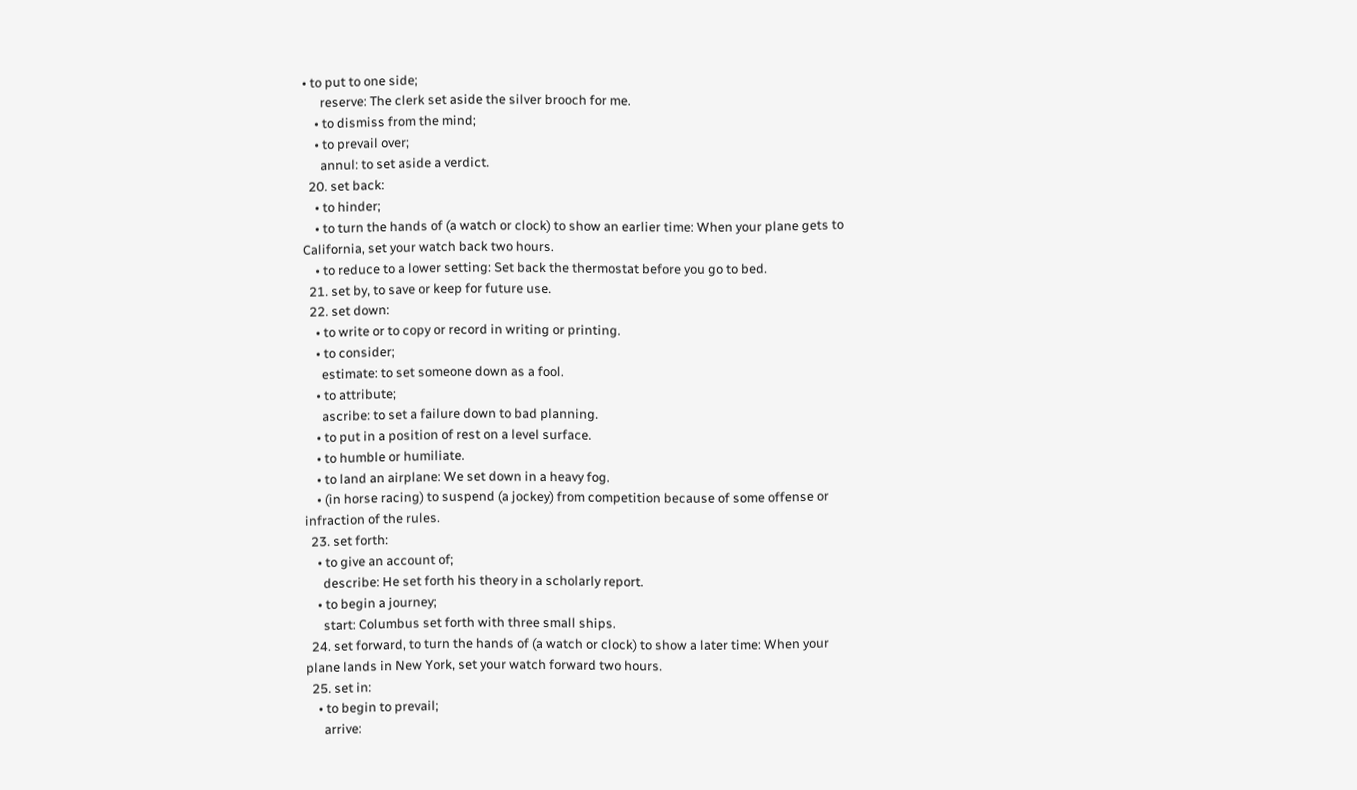• to put to one side;
      reserve: The clerk set aside the silver brooch for me.
    • to dismiss from the mind;
    • to prevail over;
      annul: to set aside a verdict.
  20. set back:
    • to hinder;
    • to turn the hands of (a watch or clock) to show an earlier time: When your plane gets to California, set your watch back two hours.
    • to reduce to a lower setting: Set back the thermostat before you go to bed.
  21. set by, to save or keep for future use.
  22. set down:
    • to write or to copy or record in writing or printing.
    • to consider;
      estimate: to set someone down as a fool.
    • to attribute;
      ascribe: to set a failure down to bad planning.
    • to put in a position of rest on a level surface.
    • to humble or humiliate.
    • to land an airplane: We set down in a heavy fog.
    • (in horse racing) to suspend (a jockey) from competition because of some offense or infraction of the rules.
  23. set forth:
    • to give an account of;
      describe: He set forth his theory in a scholarly report.
    • to begin a journey;
      start: Columbus set forth with three small ships.
  24. set forward, to turn the hands of (a watch or clock) to show a later time: When your plane lands in New York, set your watch forward two hours.
  25. set in:
    • to begin to prevail;
      arrive: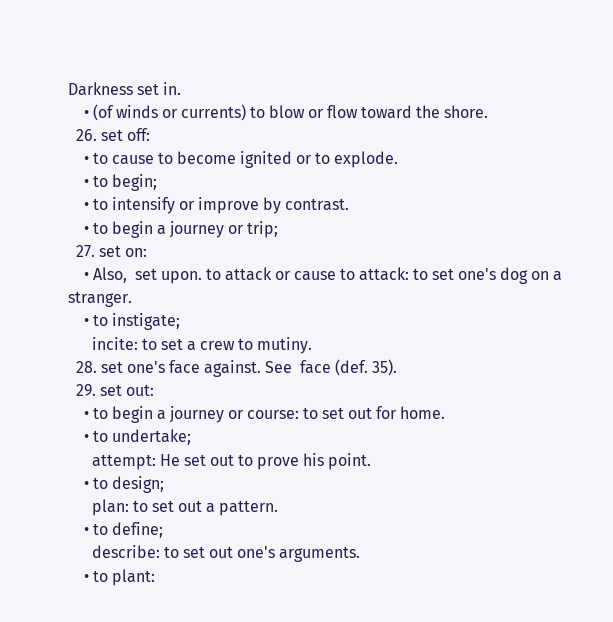Darkness set in.
    • (of winds or currents) to blow or flow toward the shore.
  26. set off:
    • to cause to become ignited or to explode.
    • to begin;
    • to intensify or improve by contrast.
    • to begin a journey or trip;
  27. set on:
    • Also,  set upon. to attack or cause to attack: to set one's dog on a stranger.
    • to instigate;
      incite: to set a crew to mutiny.
  28. set one's face against. See  face (def. 35).
  29. set out:
    • to begin a journey or course: to set out for home.
    • to undertake;
      attempt: He set out to prove his point.
    • to design;
      plan: to set out a pattern.
    • to define;
      describe: to set out one's arguments.
    • to plant: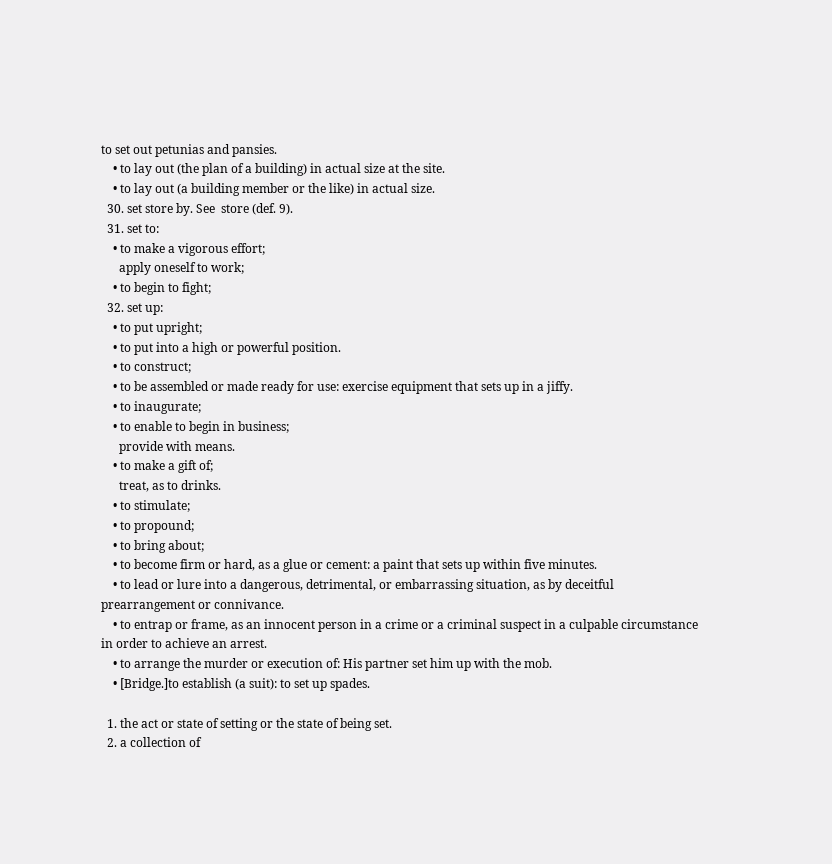to set out petunias and pansies.
    • to lay out (the plan of a building) in actual size at the site.
    • to lay out (a building member or the like) in actual size.
  30. set store by. See  store (def. 9).
  31. set to:
    • to make a vigorous effort;
      apply oneself to work;
    • to begin to fight;
  32. set up:
    • to put upright;
    • to put into a high or powerful position.
    • to construct;
    • to be assembled or made ready for use: exercise equipment that sets up in a jiffy.
    • to inaugurate;
    • to enable to begin in business;
      provide with means.
    • to make a gift of;
      treat, as to drinks.
    • to stimulate;
    • to propound;
    • to bring about;
    • to become firm or hard, as a glue or cement: a paint that sets up within five minutes.
    • to lead or lure into a dangerous, detrimental, or embarrassing situation, as by deceitful prearrangement or connivance.
    • to entrap or frame, as an innocent person in a crime or a criminal suspect in a culpable circumstance in order to achieve an arrest.
    • to arrange the murder or execution of: His partner set him up with the mob.
    • [Bridge.]to establish (a suit): to set up spades.

  1. the act or state of setting or the state of being set.
  2. a collection of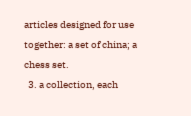articles designed for use together: a set of china; a chess set.
  3. a collection, each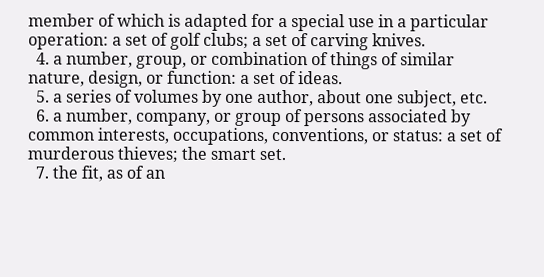member of which is adapted for a special use in a particular operation: a set of golf clubs; a set of carving knives.
  4. a number, group, or combination of things of similar nature, design, or function: a set of ideas.
  5. a series of volumes by one author, about one subject, etc.
  6. a number, company, or group of persons associated by common interests, occupations, conventions, or status: a set of murderous thieves; the smart set.
  7. the fit, as of an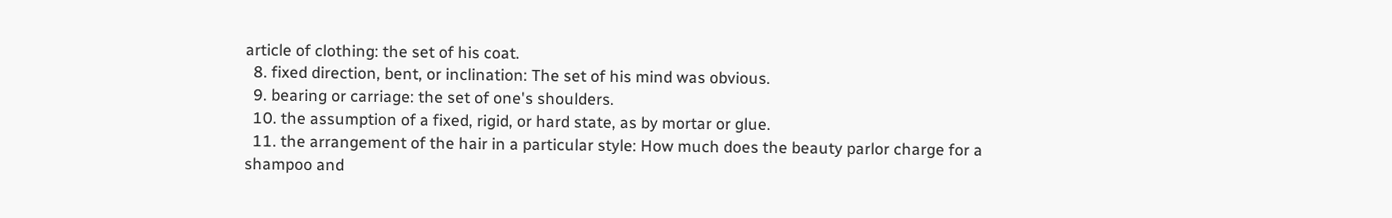article of clothing: the set of his coat.
  8. fixed direction, bent, or inclination: The set of his mind was obvious.
  9. bearing or carriage: the set of one's shoulders.
  10. the assumption of a fixed, rigid, or hard state, as by mortar or glue.
  11. the arrangement of the hair in a particular style: How much does the beauty parlor charge for a shampoo and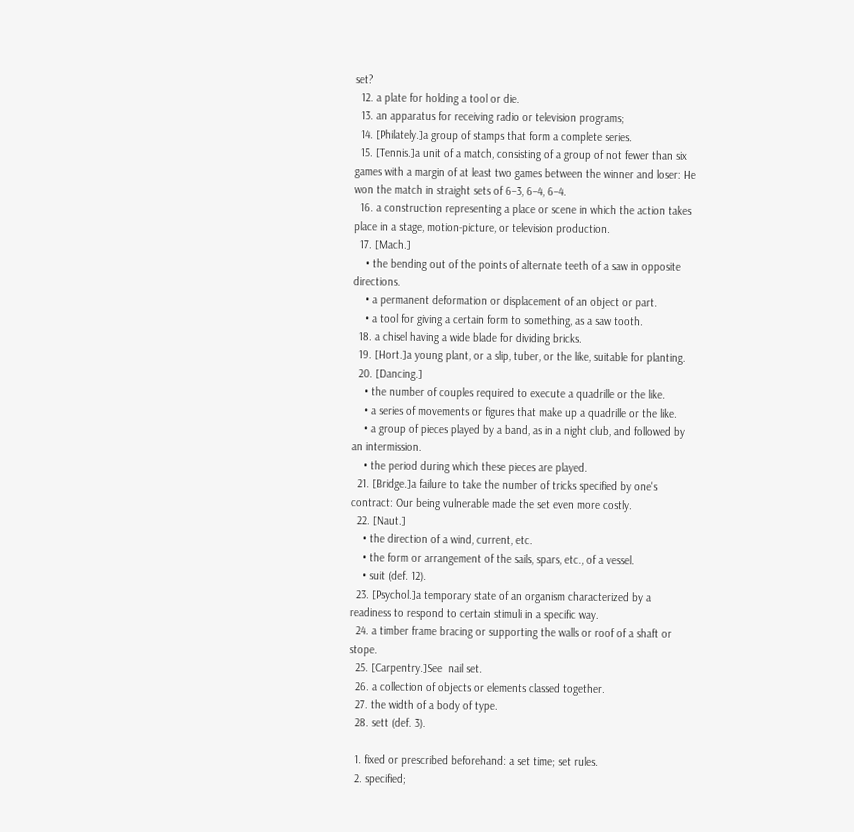set?
  12. a plate for holding a tool or die.
  13. an apparatus for receiving radio or television programs;
  14. [Philately.]a group of stamps that form a complete series.
  15. [Tennis.]a unit of a match, consisting of a group of not fewer than six games with a margin of at least two games between the winner and loser: He won the match in straight sets of 6–3, 6–4, 6–4.
  16. a construction representing a place or scene in which the action takes place in a stage, motion-picture, or television production.
  17. [Mach.]
    • the bending out of the points of alternate teeth of a saw in opposite directions.
    • a permanent deformation or displacement of an object or part.
    • a tool for giving a certain form to something, as a saw tooth.
  18. a chisel having a wide blade for dividing bricks.
  19. [Hort.]a young plant, or a slip, tuber, or the like, suitable for planting.
  20. [Dancing.]
    • the number of couples required to execute a quadrille or the like.
    • a series of movements or figures that make up a quadrille or the like.
    • a group of pieces played by a band, as in a night club, and followed by an intermission.
    • the period during which these pieces are played.
  21. [Bridge.]a failure to take the number of tricks specified by one's contract: Our being vulnerable made the set even more costly.
  22. [Naut.]
    • the direction of a wind, current, etc.
    • the form or arrangement of the sails, spars, etc., of a vessel.
    • suit (def. 12).
  23. [Psychol.]a temporary state of an organism characterized by a readiness to respond to certain stimuli in a specific way.
  24. a timber frame bracing or supporting the walls or roof of a shaft or stope.
  25. [Carpentry.]See  nail set.
  26. a collection of objects or elements classed together.
  27. the width of a body of type.
  28. sett (def. 3).

  1. fixed or prescribed beforehand: a set time; set rules.
  2. specified;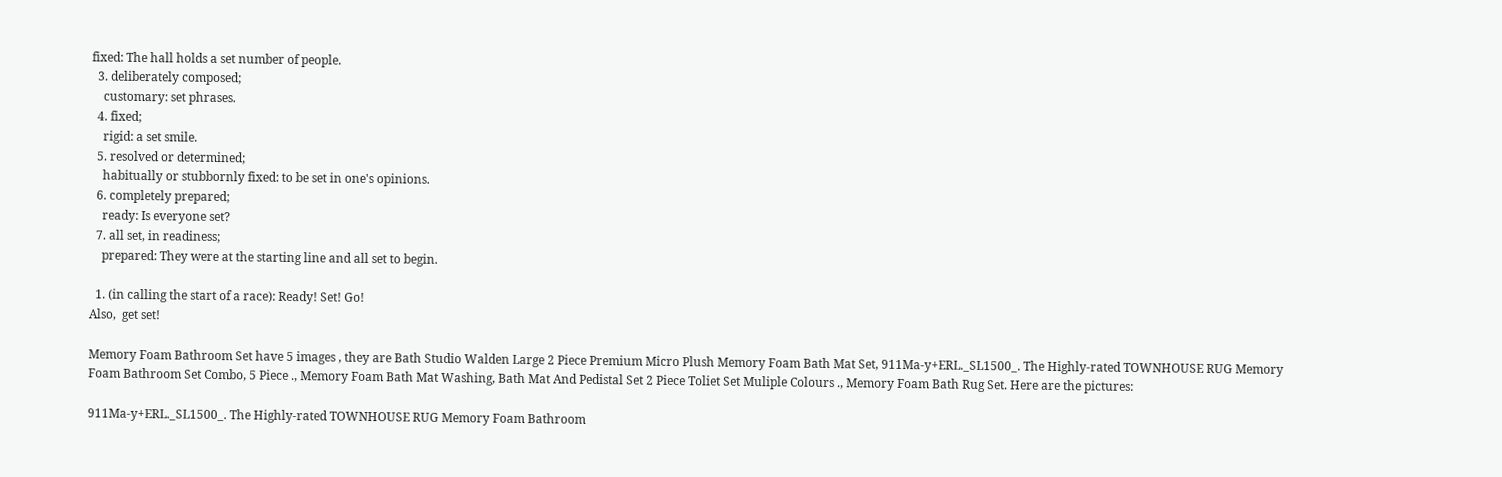fixed: The hall holds a set number of people.
  3. deliberately composed;
    customary: set phrases.
  4. fixed;
    rigid: a set smile.
  5. resolved or determined;
    habitually or stubbornly fixed: to be set in one's opinions.
  6. completely prepared;
    ready: Is everyone set?
  7. all set, in readiness;
    prepared: They were at the starting line and all set to begin.

  1. (in calling the start of a race): Ready! Set! Go!
Also,  get set!

Memory Foam Bathroom Set have 5 images , they are Bath Studio Walden Large 2 Piece Premium Micro Plush Memory Foam Bath Mat Set, 911Ma-y+ERL._SL1500_. The Highly-rated TOWNHOUSE RUG Memory Foam Bathroom Set Combo, 5 Piece ., Memory Foam Bath Mat Washing, Bath Mat And Pedistal Set 2 Piece Toliet Set Muliple Colours ., Memory Foam Bath Rug Set. Here are the pictures:

911Ma-y+ERL._SL1500_. The Highly-rated TOWNHOUSE RUG Memory Foam Bathroom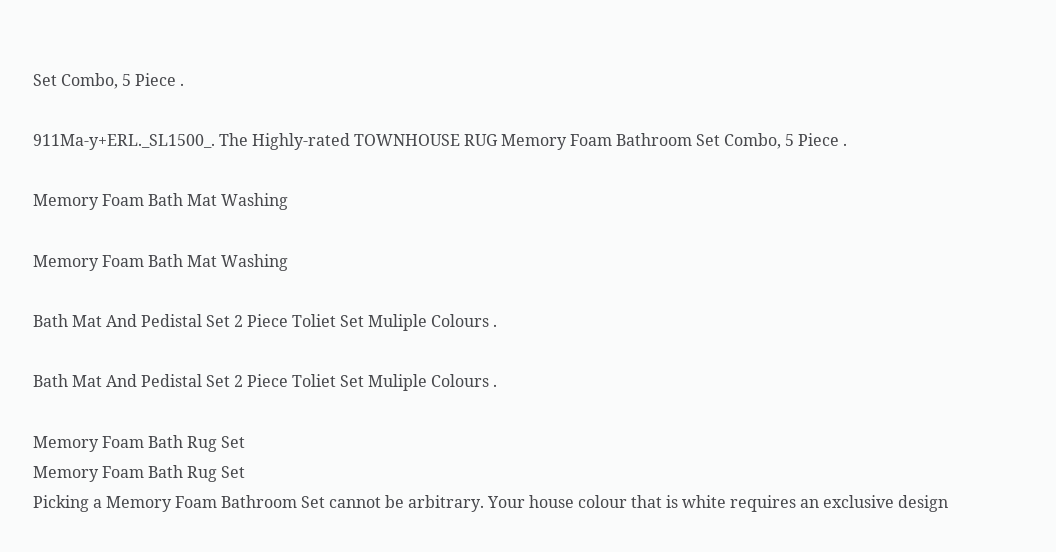Set Combo, 5 Piece .

911Ma-y+ERL._SL1500_. The Highly-rated TOWNHOUSE RUG Memory Foam Bathroom Set Combo, 5 Piece .

Memory Foam Bath Mat Washing

Memory Foam Bath Mat Washing

Bath Mat And Pedistal Set 2 Piece Toliet Set Muliple Colours .

Bath Mat And Pedistal Set 2 Piece Toliet Set Muliple Colours .

Memory Foam Bath Rug Set
Memory Foam Bath Rug Set
Picking a Memory Foam Bathroom Set cannot be arbitrary. Your house colour that is white requires an exclusive design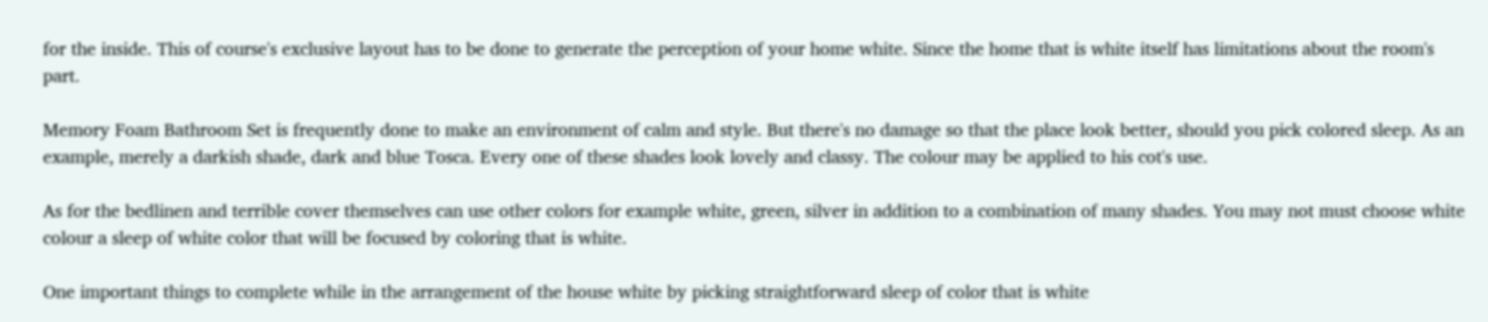for the inside. This of course's exclusive layout has to be done to generate the perception of your home white. Since the home that is white itself has limitations about the room's part.

Memory Foam Bathroom Set is frequently done to make an environment of calm and style. But there's no damage so that the place look better, should you pick colored sleep. As an example, merely a darkish shade, dark and blue Tosca. Every one of these shades look lovely and classy. The colour may be applied to his cot's use.

As for the bedlinen and terrible cover themselves can use other colors for example white, green, silver in addition to a combination of many shades. You may not must choose white colour a sleep of white color that will be focused by coloring that is white.

One important things to complete while in the arrangement of the house white by picking straightforward sleep of color that is white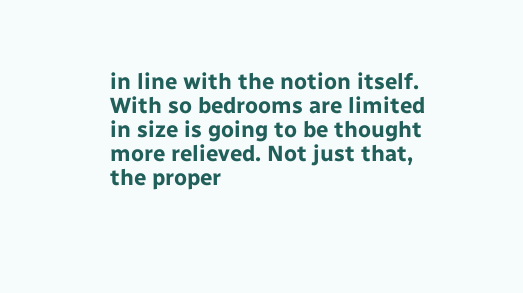in line with the notion itself. With so bedrooms are limited in size is going to be thought more relieved. Not just that, the proper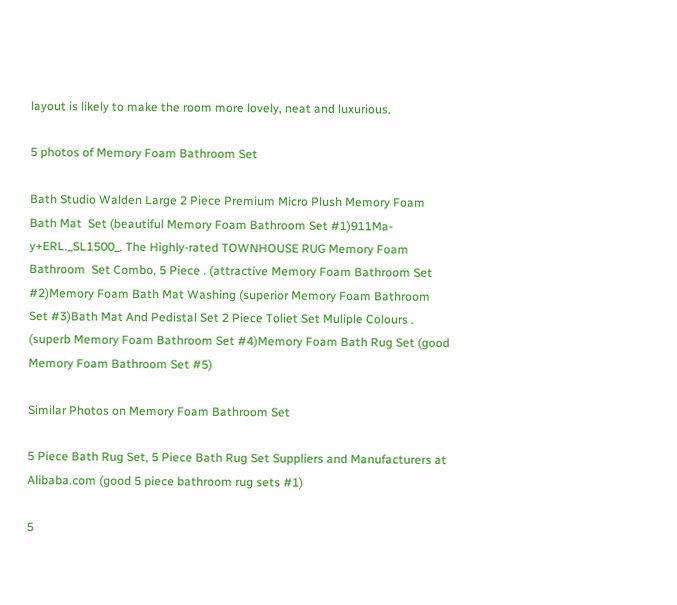layout is likely to make the room more lovely, neat and luxurious.

5 photos of Memory Foam Bathroom Set

Bath Studio Walden Large 2 Piece Premium Micro Plush Memory Foam Bath Mat  Set (beautiful Memory Foam Bathroom Set #1)911Ma-y+ERL._SL1500_. The Highly-rated TOWNHOUSE RUG Memory Foam Bathroom  Set Combo, 5 Piece . (attractive Memory Foam Bathroom Set #2)Memory Foam Bath Mat Washing (superior Memory Foam Bathroom Set #3)Bath Mat And Pedistal Set 2 Piece Toliet Set Muliple Colours . (superb Memory Foam Bathroom Set #4)Memory Foam Bath Rug Set (good Memory Foam Bathroom Set #5)

Similar Photos on Memory Foam Bathroom Set

5 Piece Bath Rug Set, 5 Piece Bath Rug Set Suppliers and Manufacturers at  Alibaba.com (good 5 piece bathroom rug sets #1)

5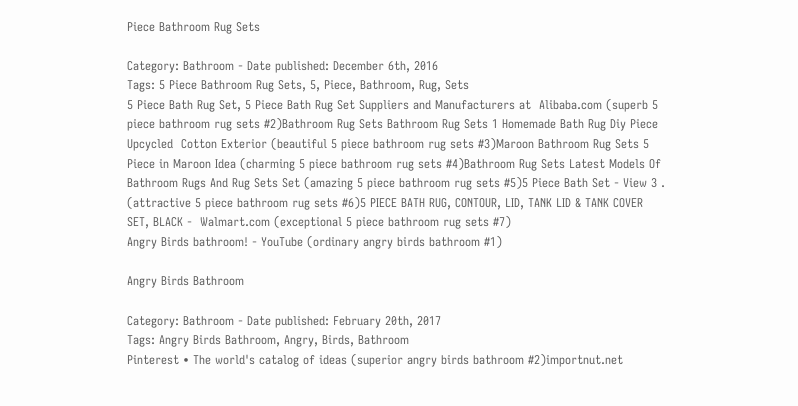Piece Bathroom Rug Sets

Category: Bathroom - Date published: December 6th, 2016
Tags: 5 Piece Bathroom Rug Sets, 5, Piece, Bathroom, Rug, Sets
5 Piece Bath Rug Set, 5 Piece Bath Rug Set Suppliers and Manufacturers at  Alibaba.com (superb 5 piece bathroom rug sets #2)Bathroom Rug Sets Bathroom Rug Sets 1 Homemade Bath Rug Diy Piece Upcycled  Cotton Exterior (beautiful 5 piece bathroom rug sets #3)Maroon Bathroom Rug Sets 5 Piece in Maroon Idea (charming 5 piece bathroom rug sets #4)Bathroom Rug Sets Latest Models Of Bathroom Rugs And Rug Sets Set (amazing 5 piece bathroom rug sets #5)5 Piece Bath Set - View 3 . (attractive 5 piece bathroom rug sets #6)5 PIECE BATH RUG, CONTOUR, LID, TANK LID & TANK COVER SET, BLACK -  Walmart.com (exceptional 5 piece bathroom rug sets #7)
Angry Birds bathroom! - YouTube (ordinary angry birds bathroom #1)

Angry Birds Bathroom

Category: Bathroom - Date published: February 20th, 2017
Tags: Angry Birds Bathroom, Angry, Birds, Bathroom
Pinterest • The world's catalog of ideas (superior angry birds bathroom #2)importnut.net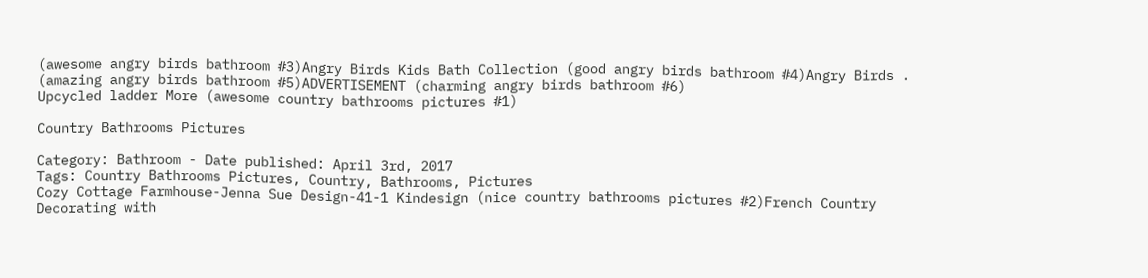(awesome angry birds bathroom #3)Angry Birds Kids Bath Collection (good angry birds bathroom #4)Angry Birds . (amazing angry birds bathroom #5)ADVERTISEMENT (charming angry birds bathroom #6)
Upcycled ladder More (awesome country bathrooms pictures #1)

Country Bathrooms Pictures

Category: Bathroom - Date published: April 3rd, 2017
Tags: Country Bathrooms Pictures, Country, Bathrooms, Pictures
Cozy Cottage Farmhouse-Jenna Sue Design-41-1 Kindesign (nice country bathrooms pictures #2)French Country Decorating with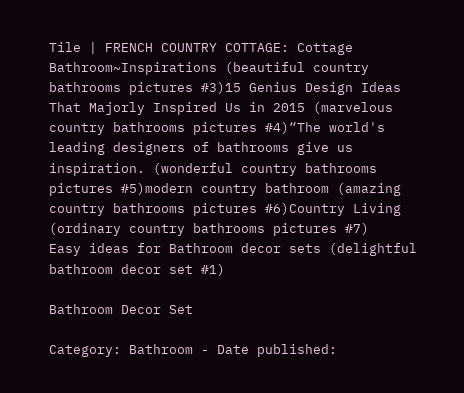Tile | FRENCH COUNTRY COTTAGE: Cottage  Bathroom~Inspirations (beautiful country bathrooms pictures #3)15 Genius Design Ideas That Majorly Inspired Us in 2015 (marvelous country bathrooms pictures #4)“The world's leading designers of bathrooms give us inspiration. (wonderful country bathrooms pictures #5)modern country bathroom (amazing country bathrooms pictures #6)Country Living (ordinary country bathrooms pictures #7)
Easy ideas for Bathroom decor sets (delightful bathroom decor set #1)

Bathroom Decor Set

Category: Bathroom - Date published: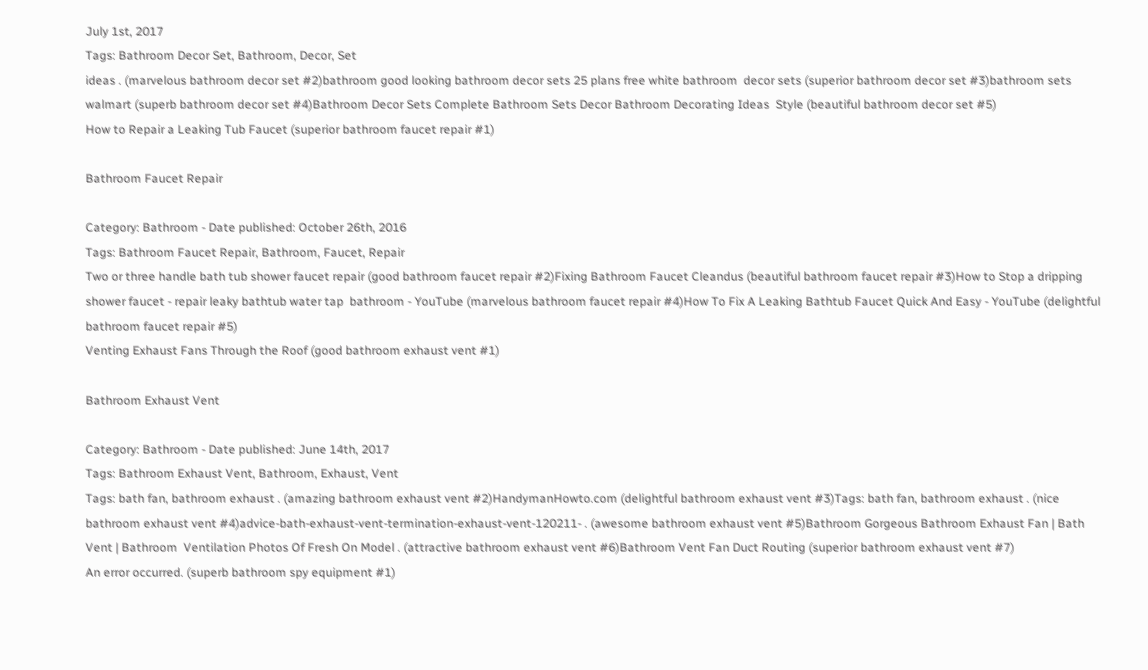July 1st, 2017
Tags: Bathroom Decor Set, Bathroom, Decor, Set
ideas . (marvelous bathroom decor set #2)bathroom good looking bathroom decor sets 25 plans free white bathroom  decor sets (superior bathroom decor set #3)bathroom sets walmart (superb bathroom decor set #4)Bathroom Decor Sets Complete Bathroom Sets Decor Bathroom Decorating Ideas  Style (beautiful bathroom decor set #5)
How to Repair a Leaking Tub Faucet (superior bathroom faucet repair #1)

Bathroom Faucet Repair

Category: Bathroom - Date published: October 26th, 2016
Tags: Bathroom Faucet Repair, Bathroom, Faucet, Repair
Two or three handle bath tub shower faucet repair (good bathroom faucet repair #2)Fixing Bathroom Faucet Cleandus (beautiful bathroom faucet repair #3)How to Stop a dripping shower faucet - repair leaky bathtub water tap  bathroom - YouTube (marvelous bathroom faucet repair #4)How To Fix A Leaking Bathtub Faucet Quick And Easy - YouTube (delightful bathroom faucet repair #5)
Venting Exhaust Fans Through the Roof (good bathroom exhaust vent #1)

Bathroom Exhaust Vent

Category: Bathroom - Date published: June 14th, 2017
Tags: Bathroom Exhaust Vent, Bathroom, Exhaust, Vent
Tags: bath fan, bathroom exhaust . (amazing bathroom exhaust vent #2)HandymanHowto.com (delightful bathroom exhaust vent #3)Tags: bath fan, bathroom exhaust . (nice bathroom exhaust vent #4)advice-bath-exhaust-vent-termination-exhaust-vent-120211- . (awesome bathroom exhaust vent #5)Bathroom Gorgeous Bathroom Exhaust Fan | Bath Vent | Bathroom  Ventilation Photos Of Fresh On Model . (attractive bathroom exhaust vent #6)Bathroom Vent Fan Duct Routing (superior bathroom exhaust vent #7)
An error occurred. (superb bathroom spy equipment #1)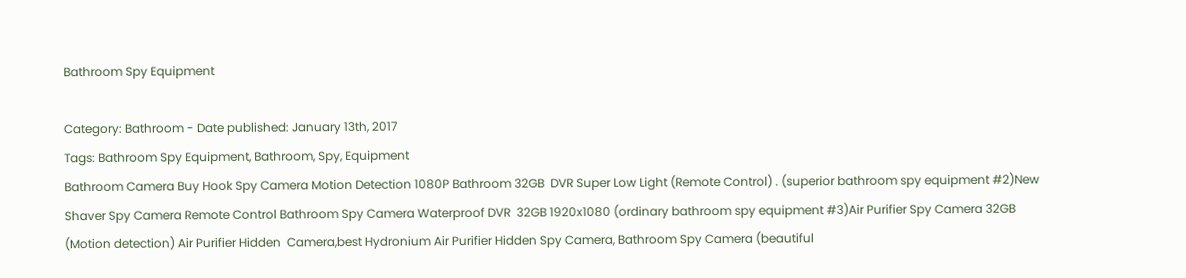Bathroom Spy Equipment

Category: Bathroom - Date published: January 13th, 2017
Tags: Bathroom Spy Equipment, Bathroom, Spy, Equipment
Bathroom Camera Buy Hook Spy Camera Motion Detection 1080P Bathroom 32GB  DVR Super Low Light (Remote Control) . (superior bathroom spy equipment #2)New Shaver Spy Camera Remote Control Bathroom Spy Camera Waterproof DVR  32GB 1920x1080 (ordinary bathroom spy equipment #3)Air Purifier Spy Camera 32GB (Motion detection) Air Purifier Hidden  Camera,best Hydronium Air Purifier Hidden Spy Camera, Bathroom Spy Camera (beautiful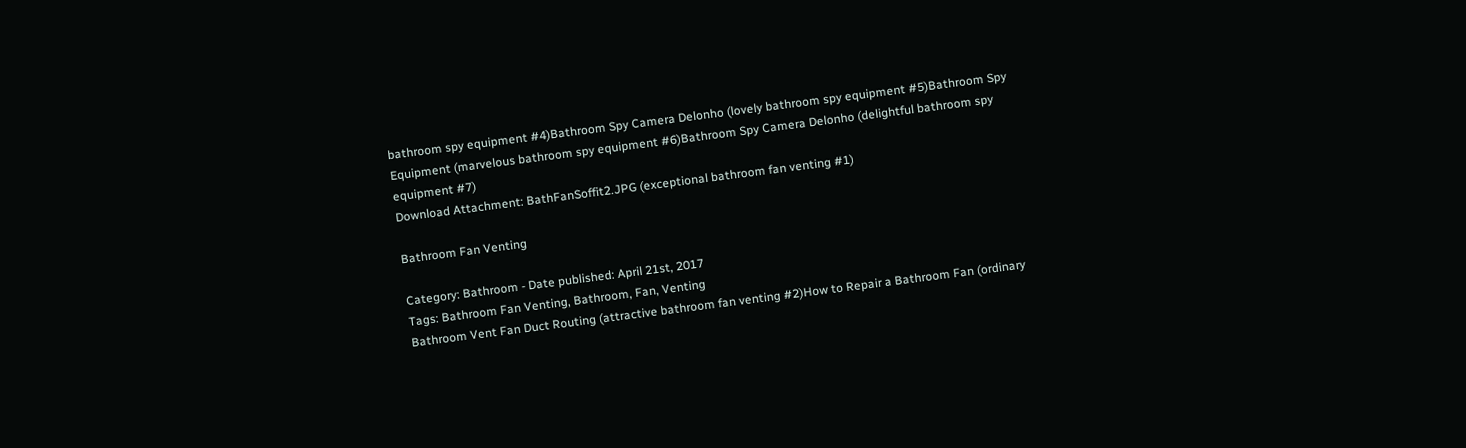bathroom spy equipment #4)Bathroom Spy Camera Delonho (lovely bathroom spy equipment #5)Bathroom Spy Equipment (marvelous bathroom spy equipment #6)Bathroom Spy Camera Delonho (delightful bathroom spy equipment #7)
Download Attachment: BathFanSoffit2.JPG (exceptional bathroom fan venting #1)

Bathroom Fan Venting

Category: Bathroom - Date published: April 21st, 2017
Tags: Bathroom Fan Venting, Bathroom, Fan, Venting
Bathroom Vent Fan Duct Routing (attractive bathroom fan venting #2)How to Repair a Bathroom Fan (ordinary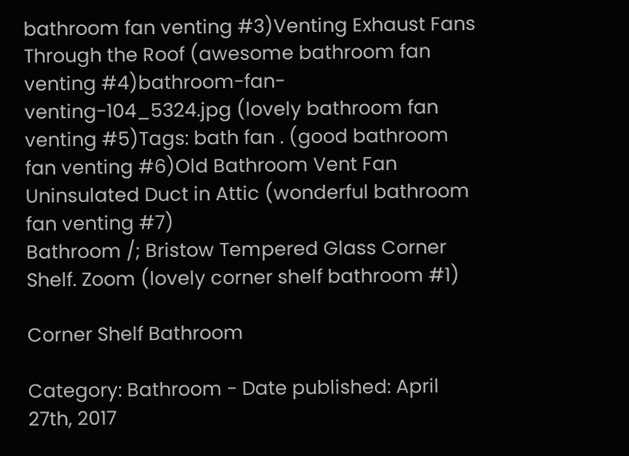bathroom fan venting #3)Venting Exhaust Fans Through the Roof (awesome bathroom fan venting #4)bathroom-fan-venting-104_5324.jpg (lovely bathroom fan venting #5)Tags: bath fan . (good bathroom fan venting #6)Old Bathroom Vent Fan Uninsulated Duct in Attic (wonderful bathroom fan venting #7)
Bathroom /; Bristow Tempered Glass Corner Shelf. Zoom (lovely corner shelf bathroom #1)

Corner Shelf Bathroom

Category: Bathroom - Date published: April 27th, 2017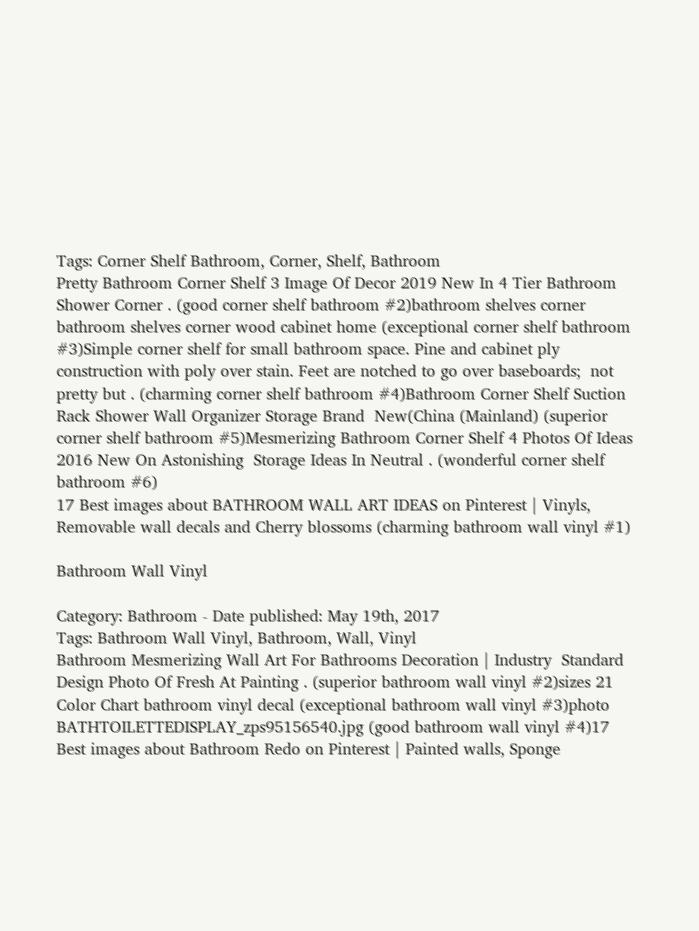Tags: Corner Shelf Bathroom, Corner, Shelf, Bathroom
Pretty Bathroom Corner Shelf 3 Image Of Decor 2019 New In 4 Tier Bathroom  Shower Corner . (good corner shelf bathroom #2)bathroom shelves corner bathroom shelves corner wood cabinet home (exceptional corner shelf bathroom #3)Simple corner shelf for small bathroom space. Pine and cabinet ply  construction with poly over stain. Feet are notched to go over baseboards;  not pretty but . (charming corner shelf bathroom #4)Bathroom Corner Shelf Suction Rack Shower Wall Organizer Storage Brand  New(China (Mainland) (superior corner shelf bathroom #5)Mesmerizing Bathroom Corner Shelf 4 Photos Of Ideas 2016 New On Astonishing  Storage Ideas In Neutral . (wonderful corner shelf bathroom #6)
17 Best images about BATHROOM WALL ART IDEAS on Pinterest | Vinyls,  Removable wall decals and Cherry blossoms (charming bathroom wall vinyl #1)

Bathroom Wall Vinyl

Category: Bathroom - Date published: May 19th, 2017
Tags: Bathroom Wall Vinyl, Bathroom, Wall, Vinyl
Bathroom Mesmerizing Wall Art For Bathrooms Decoration | Industry  Standard Design Photo Of Fresh At Painting . (superior bathroom wall vinyl #2)sizes 21 Color Chart bathroom vinyl decal (exceptional bathroom wall vinyl #3)photo BATHTOILETTEDISPLAY_zps95156540.jpg (good bathroom wall vinyl #4)17 Best images about Bathroom Redo on Pinterest | Painted walls, Sponge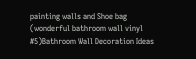painting walls and Shoe bag (wonderful bathroom wall vinyl #5)Bathroom Wall Decoration Ideas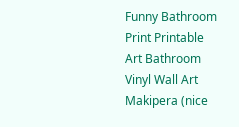Funny Bathroom Print Printable Art Bathroom  Vinyl Wall Art Makipera (nice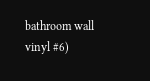bathroom wall vinyl #6)